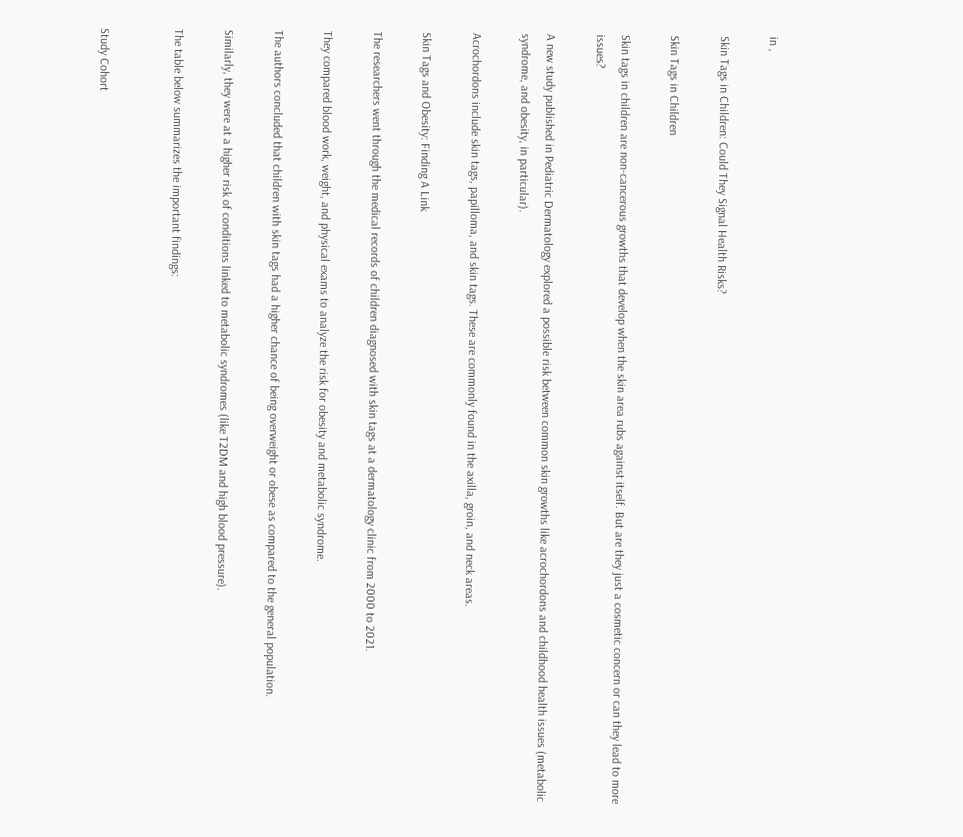in ,

Skin Tags in Children: Could They Signal Health Risks?

Skin Tags in Children

Skin tags in children are non-cancerous growths that develop when the skin area rubs against itself. But are they just a cosmetic concern or can they lead to more issues?

A new study published in Pediatric Dermatology explored a possible risk between common skin growths like acrochordons and childhood health issues (metabolic syndrome, and obesity, in particular).

Acrochordons include skin tags, papilloma, and skin tags. These are commonly found in the axilla, groin, and neck areas.

Skin Tags and Obesity: Finding A Link

The researchers went through the medical records of children diagnosed with skin tags at a dermatology clinic from 2000 to 2021.

They compared blood work, weight, and physical exams to analyze the risk for obesity and metabolic syndrome.

The authors concluded that children with skin tags had a higher chance of being overweight or obese as compared to the general population.

Similarly, they were at a higher risk of conditions linked to metabolic syndromes (like T2DM and high blood pressure).

The table below summarizes the important findings:


Study Cohort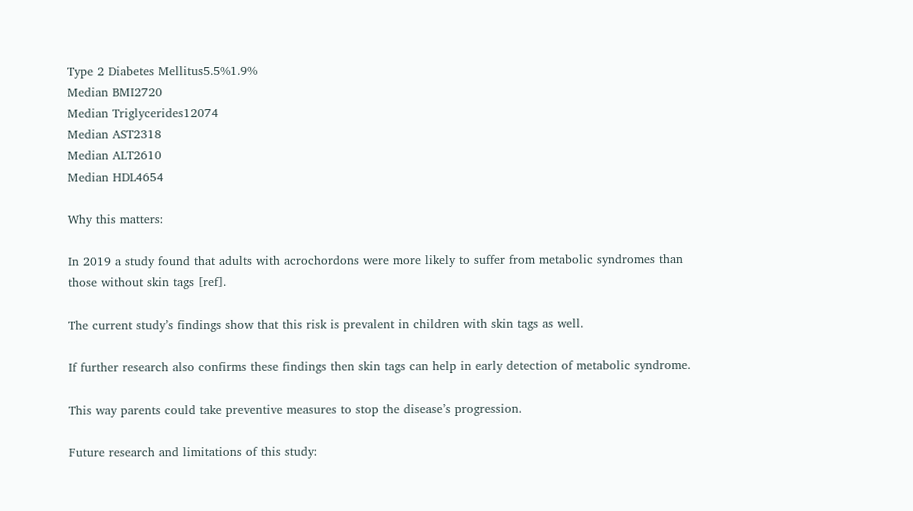Type 2 Diabetes Mellitus5.5%1.9%
Median BMI2720
Median Triglycerides12074
Median AST2318
Median ALT2610
Median HDL4654

Why this matters:

In 2019 a study found that adults with acrochordons were more likely to suffer from metabolic syndromes than those without skin tags [ref].

The current study’s findings show that this risk is prevalent in children with skin tags as well.

If further research also confirms these findings then skin tags can help in early detection of metabolic syndrome.

This way parents could take preventive measures to stop the disease’s progression.

Future research and limitations of this study: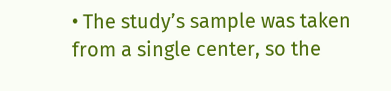• The study’s sample was taken from a single center, so the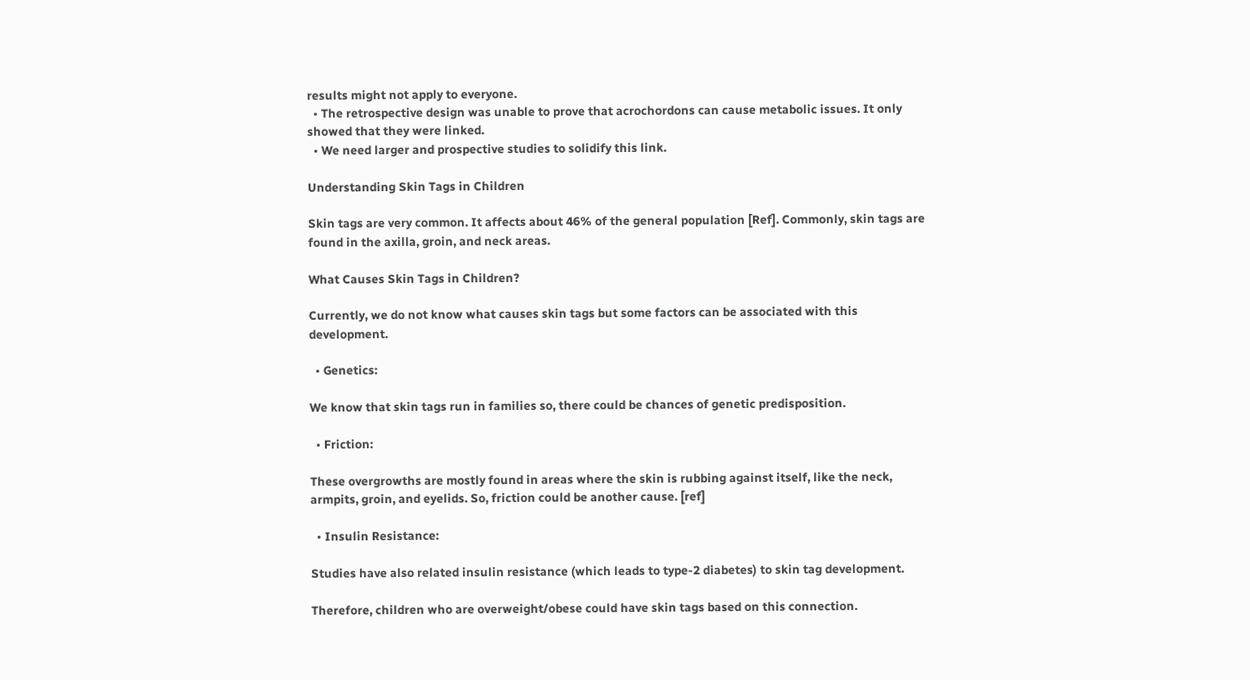results might not apply to everyone.
  • The retrospective design was unable to prove that acrochordons can cause metabolic issues. It only showed that they were linked.
  • We need larger and prospective studies to solidify this link.

Understanding Skin Tags in Children

Skin tags are very common. It affects about 46% of the general population [Ref]. Commonly, skin tags are found in the axilla, groin, and neck areas.

What Causes Skin Tags in Children?

Currently, we do not know what causes skin tags but some factors can be associated with this development.

  • Genetics:

We know that skin tags run in families so, there could be chances of genetic predisposition.

  • Friction:

These overgrowths are mostly found in areas where the skin is rubbing against itself, like the neck, armpits, groin, and eyelids. So, friction could be another cause. [ref]

  • Insulin Resistance:

Studies have also related insulin resistance (which leads to type-2 diabetes) to skin tag development.

Therefore, children who are overweight/obese could have skin tags based on this connection.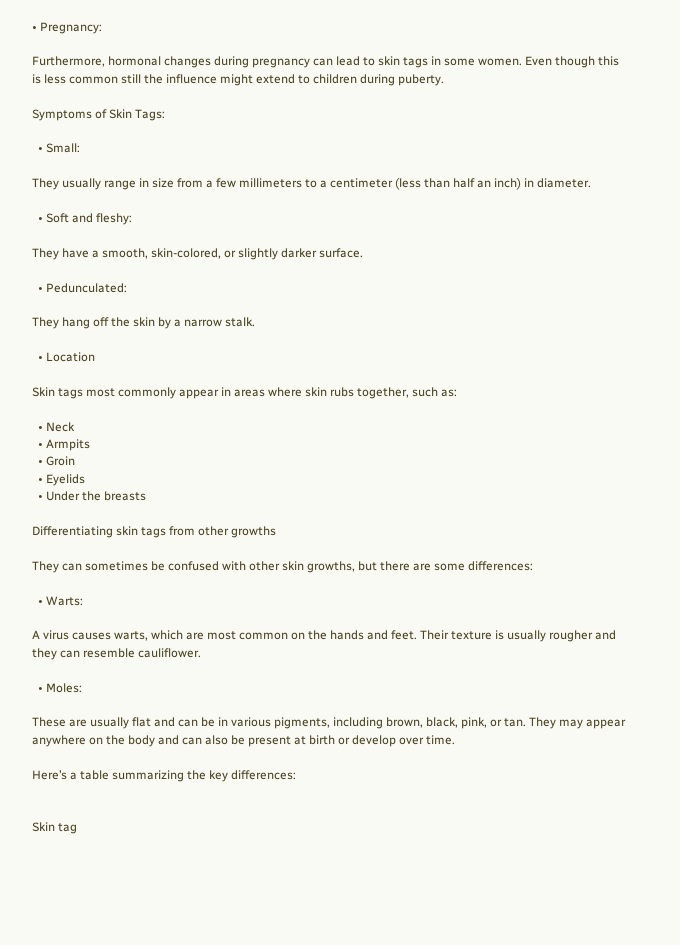• Pregnancy:

Furthermore, hormonal changes during pregnancy can lead to skin tags in some women. Even though this is less common still the influence might extend to children during puberty.

Symptoms of Skin Tags:

  • Small:

They usually range in size from a few millimeters to a centimeter (less than half an inch) in diameter.

  • Soft and fleshy:

They have a smooth, skin-colored, or slightly darker surface.

  • Pedunculated:

They hang off the skin by a narrow stalk.

  • Location

Skin tags most commonly appear in areas where skin rubs together, such as:

  • Neck
  • Armpits
  • Groin
  • Eyelids
  • Under the breasts

Differentiating skin tags from other growths

They can sometimes be confused with other skin growths, but there are some differences:

  • Warts:

A virus causes warts, which are most common on the hands and feet. Their texture is usually rougher and they can resemble cauliflower.

  • Moles:

These are usually flat and can be in various pigments, including brown, black, pink, or tan. They may appear anywhere on the body and can also be present at birth or develop over time.

Here’s a table summarizing the key differences:


Skin tag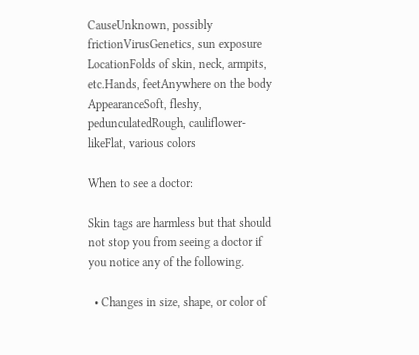CauseUnknown, possibly frictionVirusGenetics, sun exposure
LocationFolds of skin, neck, armpits, etc.Hands, feetAnywhere on the body
AppearanceSoft, fleshy, pedunculatedRough, cauliflower-likeFlat, various colors

When to see a doctor:

Skin tags are harmless but that should not stop you from seeing a doctor if you notice any of the following.

  • Changes in size, shape, or color of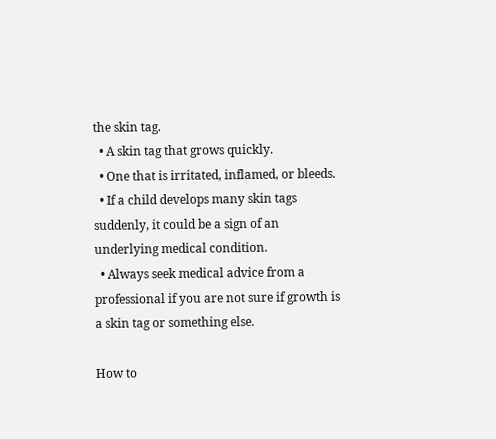the skin tag.
  • A skin tag that grows quickly.
  • One that is irritated, inflamed, or bleeds.
  • If a child develops many skin tags suddenly, it could be a sign of an underlying medical condition.
  • Always seek medical advice from a professional if you are not sure if growth is a skin tag or something else.

How to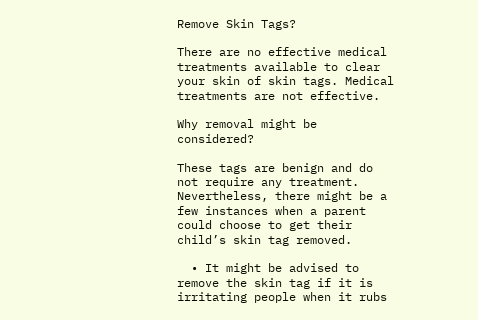Remove Skin Tags?

There are no effective medical treatments available to clear your skin of skin tags. Medical treatments are not effective.

Why removal might be considered?

These tags are benign and do not require any treatment. Nevertheless, there might be a few instances when a parent could choose to get their child’s skin tag removed.

  • It might be advised to remove the skin tag if it is irritating people when it rubs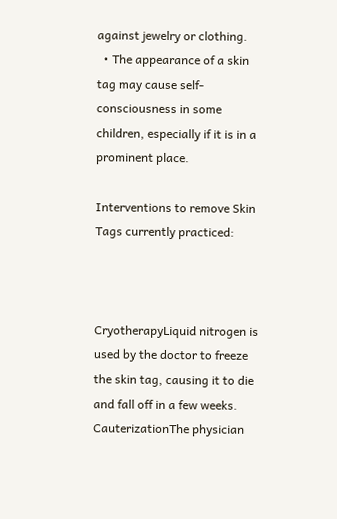against jewelry or clothing.
  • The appearance of a skin tag may cause self-consciousness in some children, especially if it is in a prominent place.

Interventions to remove Skin Tags currently practiced:



CryotherapyLiquid nitrogen is used by the doctor to freeze the skin tag, causing it to die and fall off in a few weeks.
CauterizationThe physician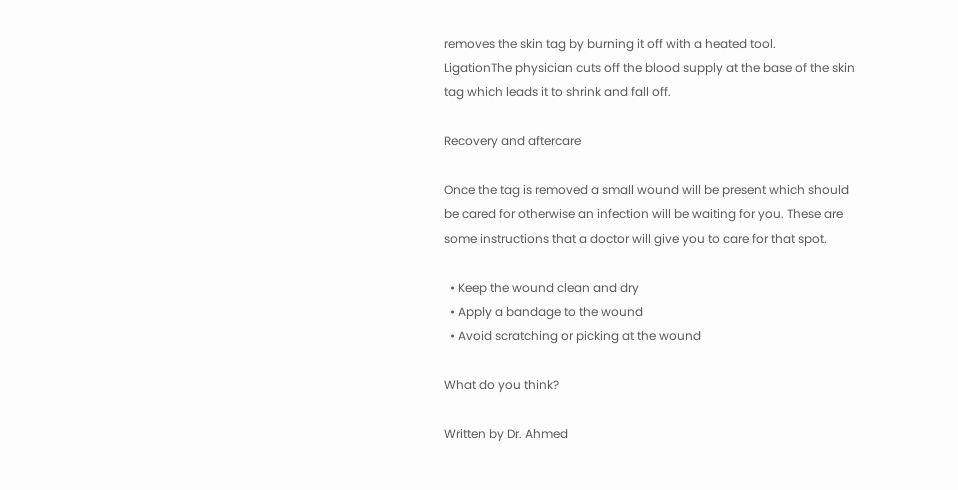removes the skin tag by burning it off with a heated tool.
LigationThe physician cuts off the blood supply at the base of the skin tag which leads it to shrink and fall off.

Recovery and aftercare

Once the tag is removed a small wound will be present which should be cared for otherwise an infection will be waiting for you. These are some instructions that a doctor will give you to care for that spot.

  • Keep the wound clean and dry
  • Apply a bandage to the wound
  • Avoid scratching or picking at the wound

What do you think?

Written by Dr. Ahmed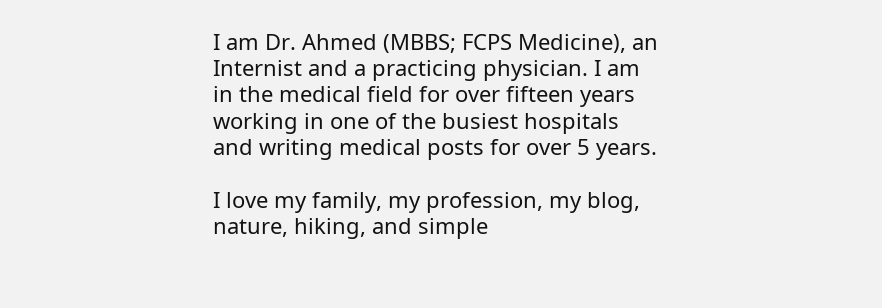I am Dr. Ahmed (MBBS; FCPS Medicine), an Internist and a practicing physician. I am in the medical field for over fifteen years working in one of the busiest hospitals and writing medical posts for over 5 years.

I love my family, my profession, my blog, nature, hiking, and simple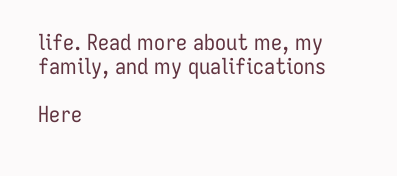life. Read more about me, my family, and my qualifications

Here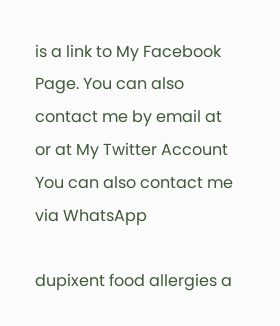is a link to My Facebook Page. You can also contact me by email at or at My Twitter Account
You can also contact me via WhatsApp

dupixent food allergies a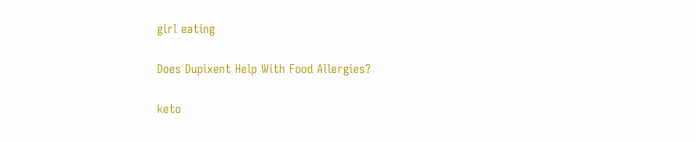girl eating

Does Dupixent Help With Food Allergies?

keto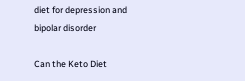diet for depression and bipolar disorder

Can the Keto Diet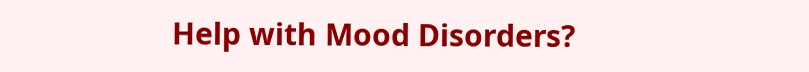Help with Mood Disorders?